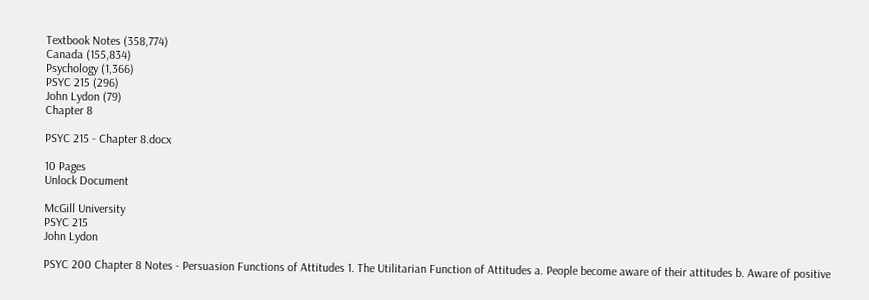Textbook Notes (358,774)
Canada (155,834)
Psychology (1,366)
PSYC 215 (296)
John Lydon (79)
Chapter 8

PSYC 215 - Chapter 8.docx

10 Pages
Unlock Document

McGill University
PSYC 215
John Lydon

PSYC 200 Chapter 8 Notes - Persuasion Functions of Attitudes 1. The Utilitarian Function of Attitudes a. People become aware of their attitudes b. Aware of positive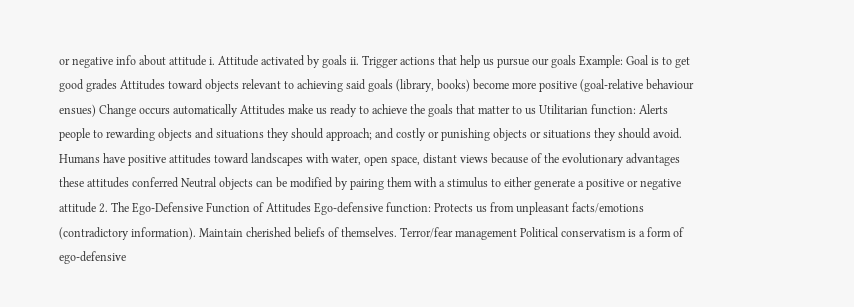or negative info about attitude i. Attitude activated by goals ii. Trigger actions that help us pursue our goals Example: Goal is to get good grades Attitudes toward objects relevant to achieving said goals (library, books) become more positive (goal-relative behaviour ensues) Change occurs automatically Attitudes make us ready to achieve the goals that matter to us Utilitarian function: Alerts people to rewarding objects and situations they should approach; and costly or punishing objects or situations they should avoid. Humans have positive attitudes toward landscapes with water, open space, distant views because of the evolutionary advantages these attitudes conferred Neutral objects can be modified by pairing them with a stimulus to either generate a positive or negative attitude 2. The Ego-Defensive Function of Attitudes Ego-defensive function: Protects us from unpleasant facts/emotions (contradictory information). Maintain cherished beliefs of themselves. Terror/fear management Political conservatism is a form of ego-defensive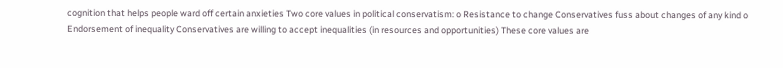cognition that helps people ward off certain anxieties Two core values in political conservatism: o Resistance to change Conservatives fuss about changes of any kind o Endorsement of inequality Conservatives are willing to accept inequalities (in resources and opportunities) These core values are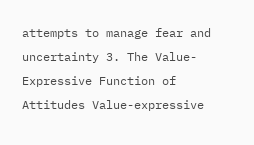attempts to manage fear and uncertainty 3. The Value-Expressive Function of Attitudes Value-expressive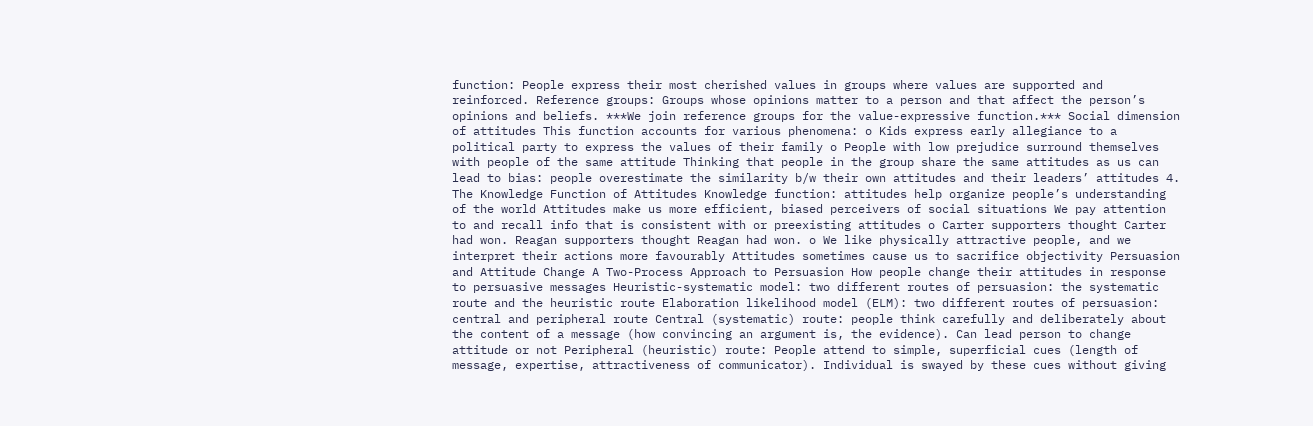function: People express their most cherished values in groups where values are supported and reinforced. Reference groups: Groups whose opinions matter to a person and that affect the person’s opinions and beliefs. ***We join reference groups for the value-expressive function.*** Social dimension of attitudes This function accounts for various phenomena: o Kids express early allegiance to a political party to express the values of their family o People with low prejudice surround themselves with people of the same attitude Thinking that people in the group share the same attitudes as us can lead to bias: people overestimate the similarity b/w their own attitudes and their leaders’ attitudes 4. The Knowledge Function of Attitudes Knowledge function: attitudes help organize people’s understanding of the world Attitudes make us more efficient, biased perceivers of social situations We pay attention to and recall info that is consistent with or preexisting attitudes o Carter supporters thought Carter had won. Reagan supporters thought Reagan had won. o We like physically attractive people, and we interpret their actions more favourably Attitudes sometimes cause us to sacrifice objectivity Persuasion and Attitude Change A Two-Process Approach to Persuasion How people change their attitudes in response to persuasive messages Heuristic-systematic model: two different routes of persuasion: the systematic route and the heuristic route Elaboration likelihood model (ELM): two different routes of persuasion: central and peripheral route Central (systematic) route: people think carefully and deliberately about the content of a message (how convincing an argument is, the evidence). Can lead person to change attitude or not Peripheral (heuristic) route: People attend to simple, superficial cues (length of message, expertise, attractiveness of communicator). Individual is swayed by these cues without giving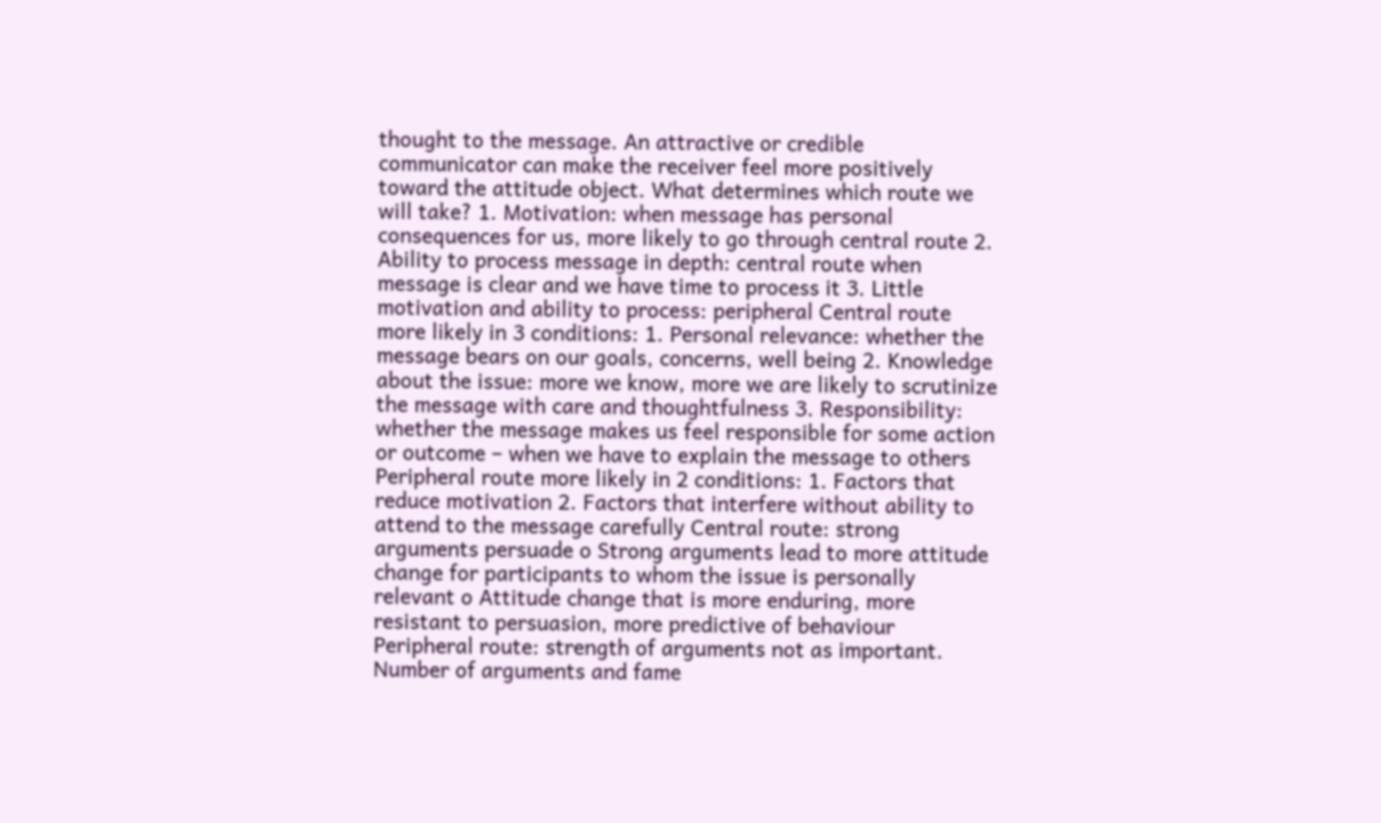thought to the message. An attractive or credible communicator can make the receiver feel more positively toward the attitude object. What determines which route we will take? 1. Motivation: when message has personal consequences for us, more likely to go through central route 2. Ability to process message in depth: central route when message is clear and we have time to process it 3. Little motivation and ability to process: peripheral Central route more likely in 3 conditions: 1. Personal relevance: whether the message bears on our goals, concerns, well being 2. Knowledge about the issue: more we know, more we are likely to scrutinize the message with care and thoughtfulness 3. Responsibility: whether the message makes us feel responsible for some action or outcome – when we have to explain the message to others Peripheral route more likely in 2 conditions: 1. Factors that reduce motivation 2. Factors that interfere without ability to attend to the message carefully Central route: strong arguments persuade o Strong arguments lead to more attitude change for participants to whom the issue is personally relevant o Attitude change that is more enduring, more resistant to persuasion, more predictive of behaviour Peripheral route: strength of arguments not as important. Number of arguments and fame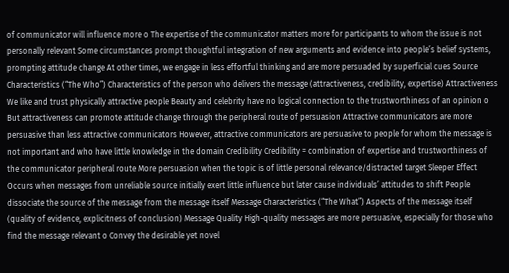of communicator will influence more o The expertise of the communicator matters more for participants to whom the issue is not personally relevant Some circumstances prompt thoughtful integration of new arguments and evidence into people’s belief systems, prompting attitude change At other times, we engage in less effortful thinking and are more persuaded by superficial cues Source Characteristics (“The Who”) Characteristics of the person who delivers the message (attractiveness, credibility, expertise) Attractiveness We like and trust physically attractive people Beauty and celebrity have no logical connection to the trustworthiness of an opinion o But attractiveness can promote attitude change through the peripheral route of persuasion Attractive communicators are more persuasive than less attractive communicators However, attractive communicators are persuasive to people for whom the message is not important and who have little knowledge in the domain Credibility Credibility = combination of expertise and trustworthiness of the communicator peripheral route More persuasion when the topic is of little personal relevance/distracted target Sleeper Effect Occurs when messages from unreliable source initially exert little influence but later cause individuals’ attitudes to shift People dissociate the source of the message from the message itself Message Characteristics (“The What”) Aspects of the message itself (quality of evidence, explicitness of conclusion) Message Quality High-quality messages are more persuasive, especially for those who find the message relevant o Convey the desirable yet novel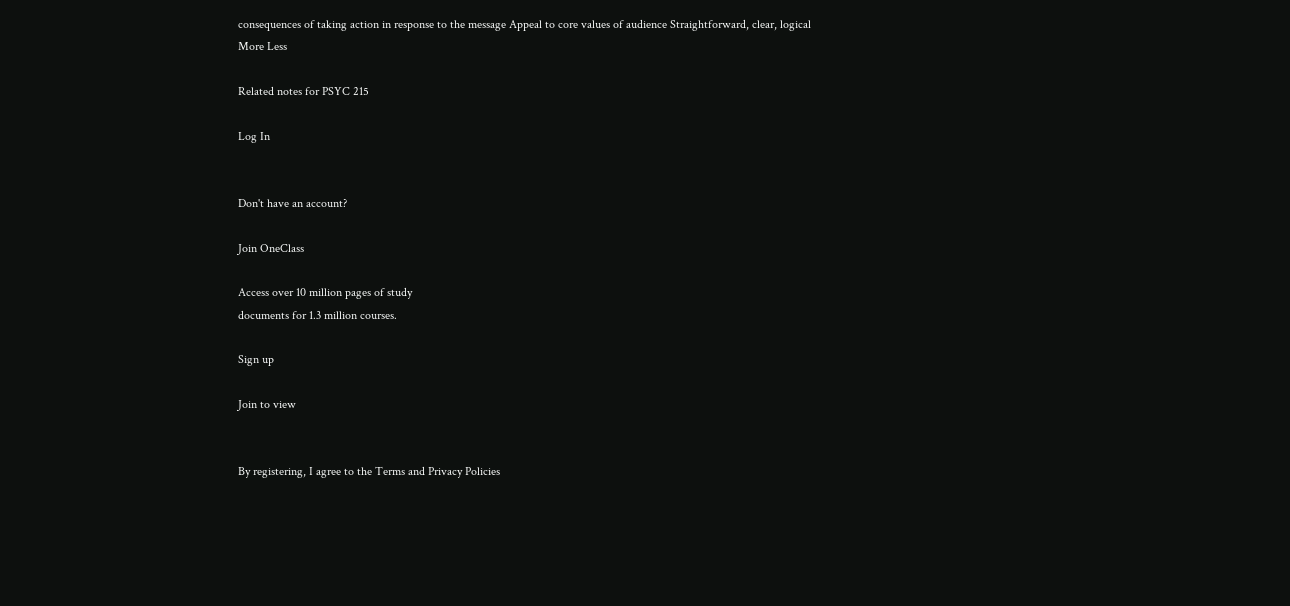consequences of taking action in response to the message Appeal to core values of audience Straightforward, clear, logical
More Less

Related notes for PSYC 215

Log In


Don't have an account?

Join OneClass

Access over 10 million pages of study
documents for 1.3 million courses.

Sign up

Join to view


By registering, I agree to the Terms and Privacy Policies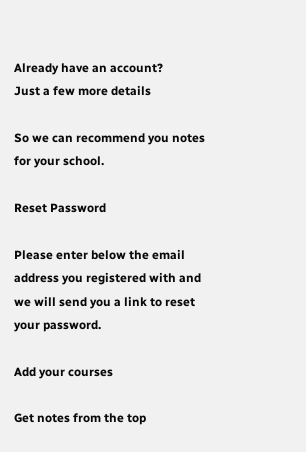Already have an account?
Just a few more details

So we can recommend you notes for your school.

Reset Password

Please enter below the email address you registered with and we will send you a link to reset your password.

Add your courses

Get notes from the top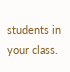students in your class.